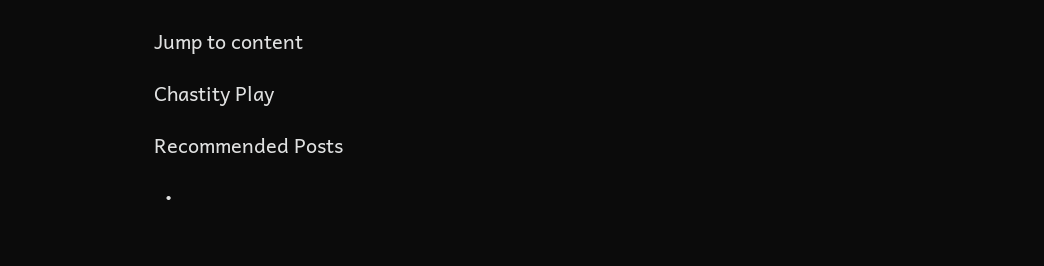Jump to content

Chastity Play

Recommended Posts

  •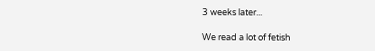3 weeks later...

We read a lot of fetish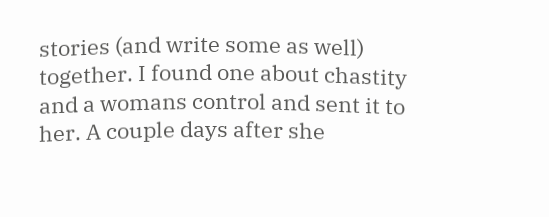stories (and write some as well) together. I found one about chastity and a womans control and sent it to her. A couple days after she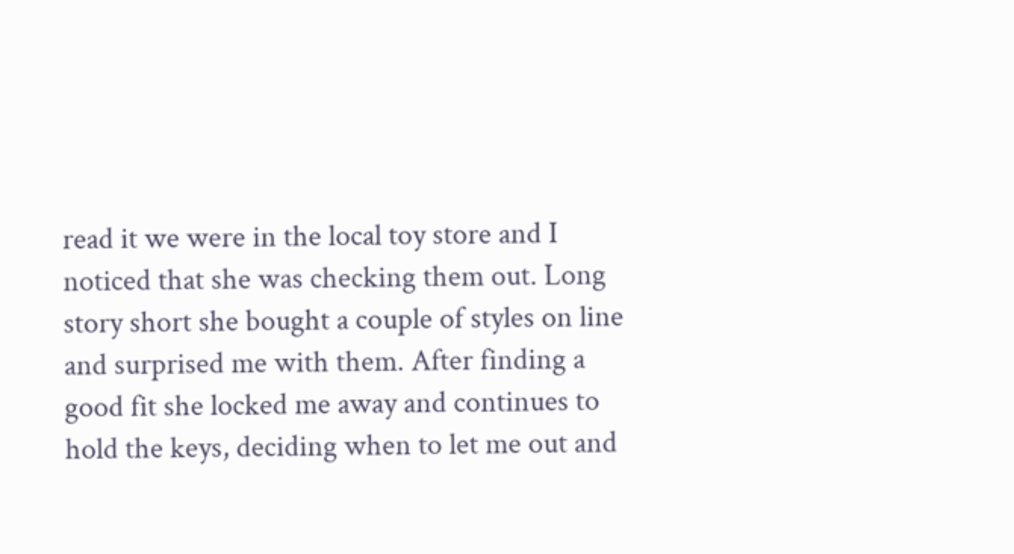read it we were in the local toy store and I noticed that she was checking them out. Long story short she bought a couple of styles on line and surprised me with them. After finding a good fit she locked me away and continues to hold the keys, deciding when to let me out and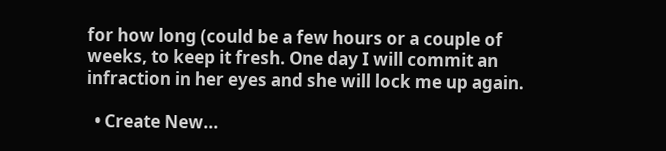for how long (could be a few hours or a couple of weeks, to keep it fresh. One day I will commit an infraction in her eyes and she will lock me up again.

  • Create New...